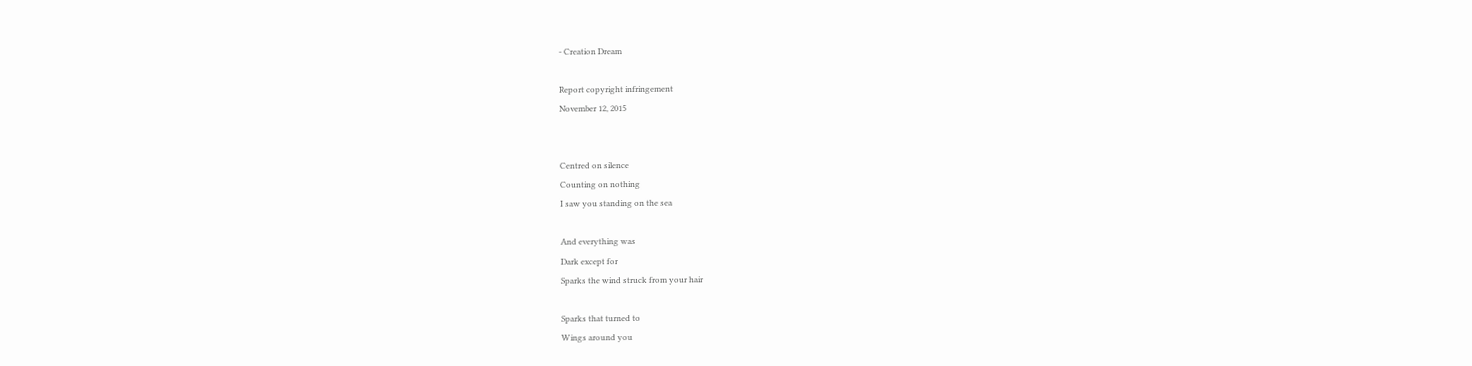- Creation Dream

Report copyright infringement
November 12, 2015


Centred on silence
Counting on nothing
I saw you standing on the sea

And everything was
Dark except for
Sparks the wind struck from your hair

Sparks that turned to
Wings around you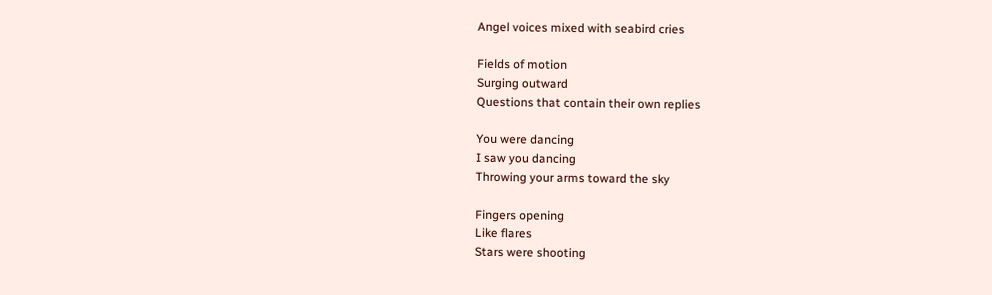Angel voices mixed with seabird cries

Fields of motion
Surging outward
Questions that contain their own replies

You were dancing
I saw you dancing
Throwing your arms toward the sky

Fingers opening
Like flares
Stars were shooting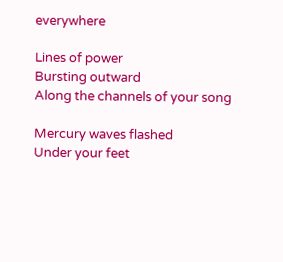everywhere

Lines of power
Bursting outward
Along the channels of your song

Mercury waves flashed
Under your feet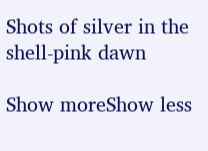Shots of silver in the shell-pink dawn

Show moreShow less